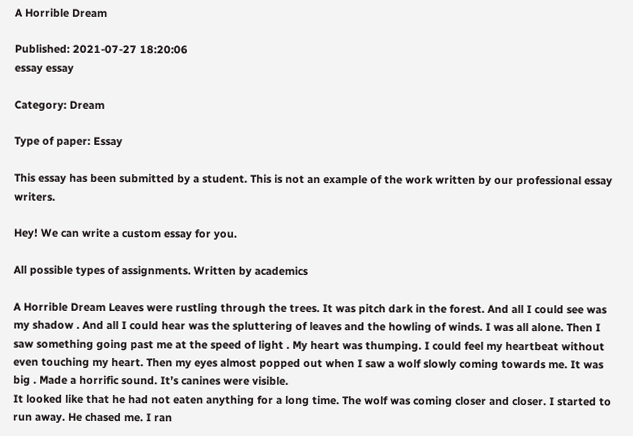A Horrible Dream

Published: 2021-07-27 18:20:06
essay essay

Category: Dream

Type of paper: Essay

This essay has been submitted by a student. This is not an example of the work written by our professional essay writers.

Hey! We can write a custom essay for you.

All possible types of assignments. Written by academics

A Horrible Dream Leaves were rustling through the trees. It was pitch dark in the forest. And all I could see was my shadow . And all I could hear was the spluttering of leaves and the howling of winds. I was all alone. Then I saw something going past me at the speed of light . My heart was thumping. I could feel my heartbeat without even touching my heart. Then my eyes almost popped out when I saw a wolf slowly coming towards me. It was big . Made a horrific sound. It’s canines were visible.
It looked like that he had not eaten anything for a long time. The wolf was coming closer and closer. I started to run away. He chased me. I ran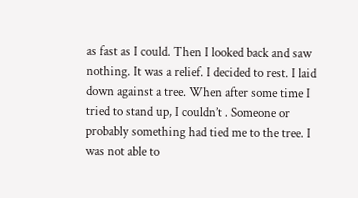as fast as I could. Then I looked back and saw nothing. It was a relief. I decided to rest. I laid down against a tree. When after some time I tried to stand up, I couldn’t . Someone or probably something had tied me to the tree. I was not able to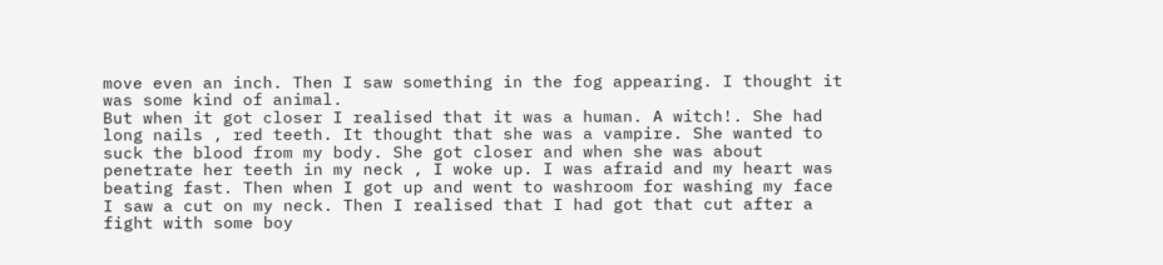move even an inch. Then I saw something in the fog appearing. I thought it was some kind of animal.
But when it got closer I realised that it was a human. A witch!. She had long nails , red teeth. It thought that she was a vampire. She wanted to suck the blood from my body. She got closer and when she was about penetrate her teeth in my neck , I woke up. I was afraid and my heart was beating fast. Then when I got up and went to washroom for washing my face I saw a cut on my neck. Then I realised that I had got that cut after a fight with some boy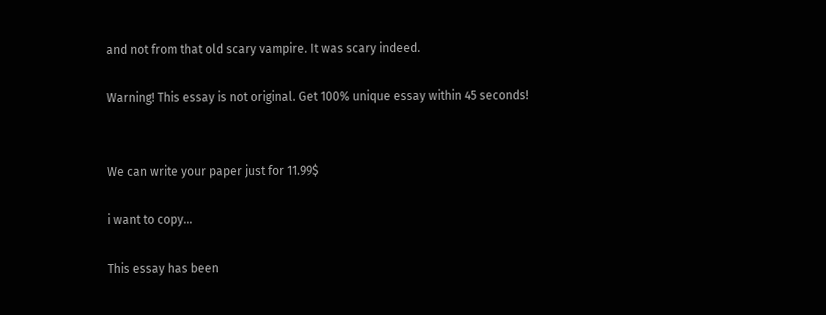and not from that old scary vampire. It was scary indeed.

Warning! This essay is not original. Get 100% unique essay within 45 seconds!


We can write your paper just for 11.99$

i want to copy...

This essay has been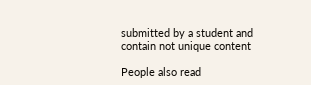submitted by a student and contain not unique content

People also read